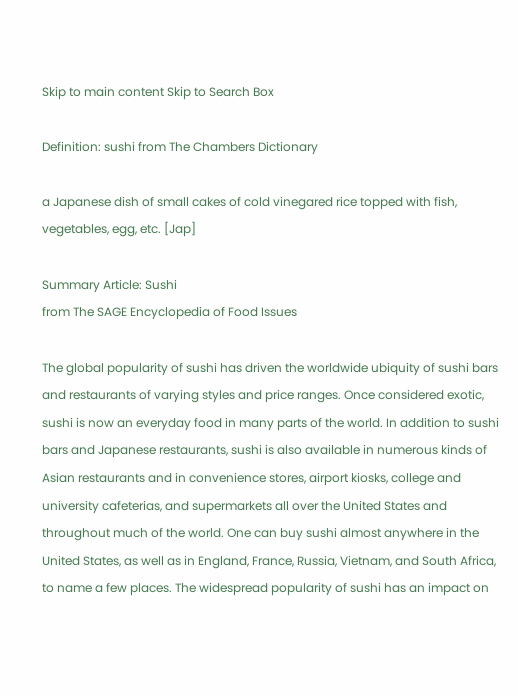Skip to main content Skip to Search Box

Definition: sushi from The Chambers Dictionary

a Japanese dish of small cakes of cold vinegared rice topped with fish, vegetables, egg, etc. [Jap]

Summary Article: Sushi
from The SAGE Encyclopedia of Food Issues

The global popularity of sushi has driven the worldwide ubiquity of sushi bars and restaurants of varying styles and price ranges. Once considered exotic, sushi is now an everyday food in many parts of the world. In addition to sushi bars and Japanese restaurants, sushi is also available in numerous kinds of Asian restaurants and in convenience stores, airport kiosks, college and university cafeterias, and supermarkets all over the United States and throughout much of the world. One can buy sushi almost anywhere in the United States, as well as in England, France, Russia, Vietnam, and South Africa, to name a few places. The widespread popularity of sushi has an impact on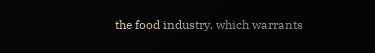the food industry, which warrants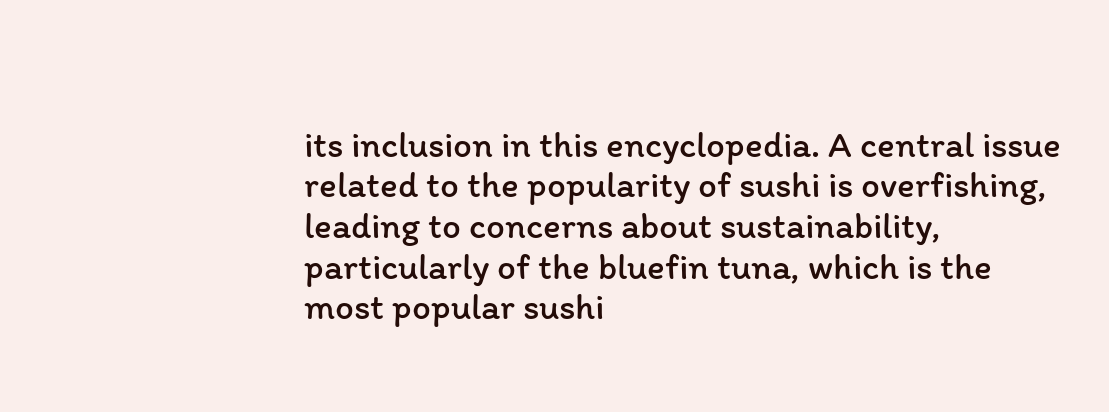its inclusion in this encyclopedia. A central issue related to the popularity of sushi is overfishing, leading to concerns about sustainability, particularly of the bluefin tuna, which is the most popular sushi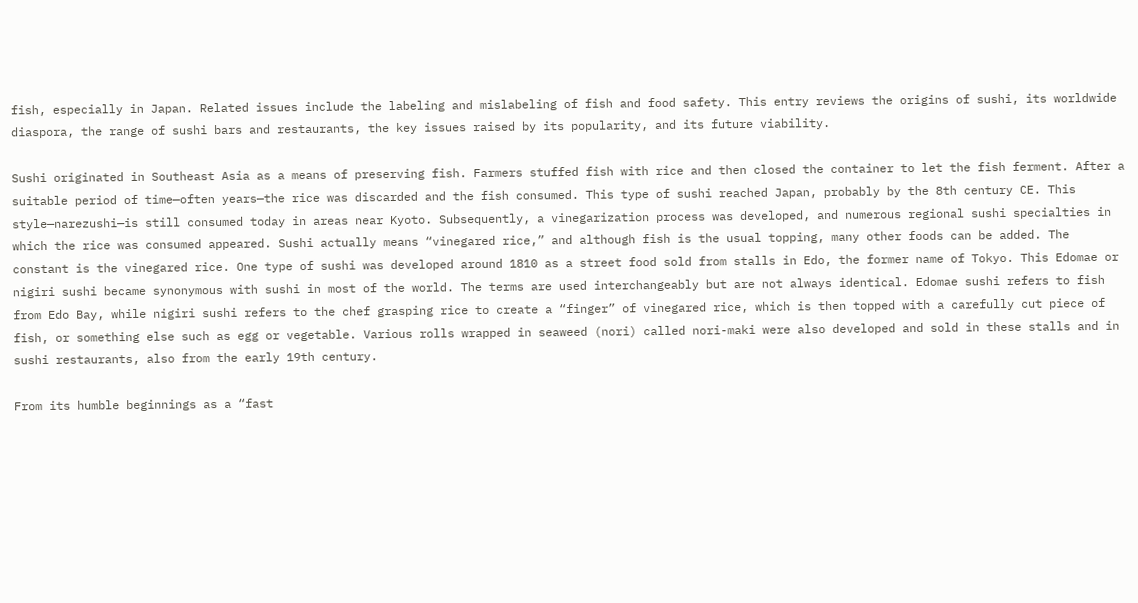fish, especially in Japan. Related issues include the labeling and mislabeling of fish and food safety. This entry reviews the origins of sushi, its worldwide diaspora, the range of sushi bars and restaurants, the key issues raised by its popularity, and its future viability.

Sushi originated in Southeast Asia as a means of preserving fish. Farmers stuffed fish with rice and then closed the container to let the fish ferment. After a suitable period of time—often years—the rice was discarded and the fish consumed. This type of sushi reached Japan, probably by the 8th century CE. This style—narezushi—is still consumed today in areas near Kyoto. Subsequently, a vinegarization process was developed, and numerous regional sushi specialties in which the rice was consumed appeared. Sushi actually means “vinegared rice,” and although fish is the usual topping, many other foods can be added. The constant is the vinegared rice. One type of sushi was developed around 1810 as a street food sold from stalls in Edo, the former name of Tokyo. This Edomae or nigiri sushi became synonymous with sushi in most of the world. The terms are used interchangeably but are not always identical. Edomae sushi refers to fish from Edo Bay, while nigiri sushi refers to the chef grasping rice to create a “finger” of vinegared rice, which is then topped with a carefully cut piece of fish, or something else such as egg or vegetable. Various rolls wrapped in seaweed (nori) called nori-maki were also developed and sold in these stalls and in sushi restaurants, also from the early 19th century.

From its humble beginnings as a “fast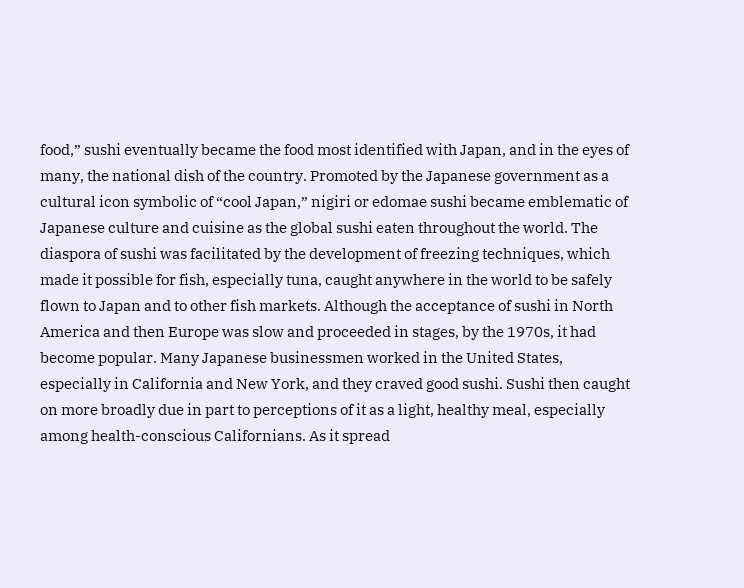food,” sushi eventually became the food most identified with Japan, and in the eyes of many, the national dish of the country. Promoted by the Japanese government as a cultural icon symbolic of “cool Japan,” nigiri or edomae sushi became emblematic of Japanese culture and cuisine as the global sushi eaten throughout the world. The diaspora of sushi was facilitated by the development of freezing techniques, which made it possible for fish, especially tuna, caught anywhere in the world to be safely flown to Japan and to other fish markets. Although the acceptance of sushi in North America and then Europe was slow and proceeded in stages, by the 1970s, it had become popular. Many Japanese businessmen worked in the United States, especially in California and New York, and they craved good sushi. Sushi then caught on more broadly due in part to perceptions of it as a light, healthy meal, especially among health-conscious Californians. As it spread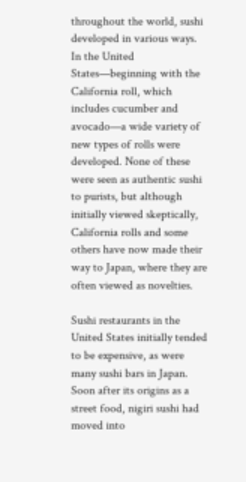throughout the world, sushi developed in various ways. In the United States—beginning with the California roll, which includes cucumber and avocado—a wide variety of new types of rolls were developed. None of these were seen as authentic sushi to purists, but although initially viewed skeptically, California rolls and some others have now made their way to Japan, where they are often viewed as novelties.

Sushi restaurants in the United States initially tended to be expensive, as were many sushi bars in Japan. Soon after its origins as a street food, nigiri sushi had moved into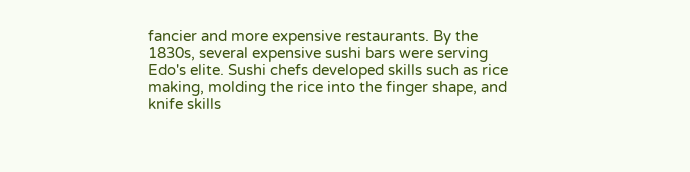fancier and more expensive restaurants. By the 1830s, several expensive sushi bars were serving Edo's elite. Sushi chefs developed skills such as rice making, molding the rice into the finger shape, and knife skills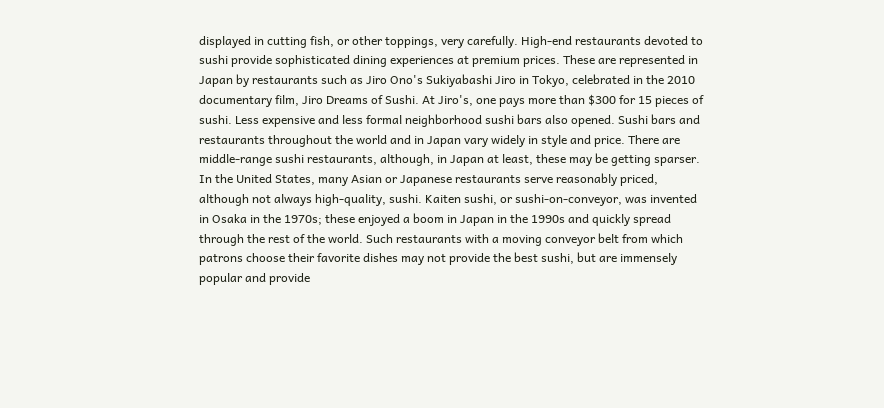displayed in cutting fish, or other toppings, very carefully. High-end restaurants devoted to sushi provide sophisticated dining experiences at premium prices. These are represented in Japan by restaurants such as Jiro Ono's Sukiyabashi Jiro in Tokyo, celebrated in the 2010 documentary film, Jiro Dreams of Sushi. At Jiro's, one pays more than $300 for 15 pieces of sushi. Less expensive and less formal neighborhood sushi bars also opened. Sushi bars and restaurants throughout the world and in Japan vary widely in style and price. There are middle-range sushi restaurants, although, in Japan at least, these may be getting sparser. In the United States, many Asian or Japanese restaurants serve reasonably priced, although not always high-quality, sushi. Kaiten sushi, or sushi-on-conveyor, was invented in Osaka in the 1970s; these enjoyed a boom in Japan in the 1990s and quickly spread through the rest of the world. Such restaurants with a moving conveyor belt from which patrons choose their favorite dishes may not provide the best sushi, but are immensely popular and provide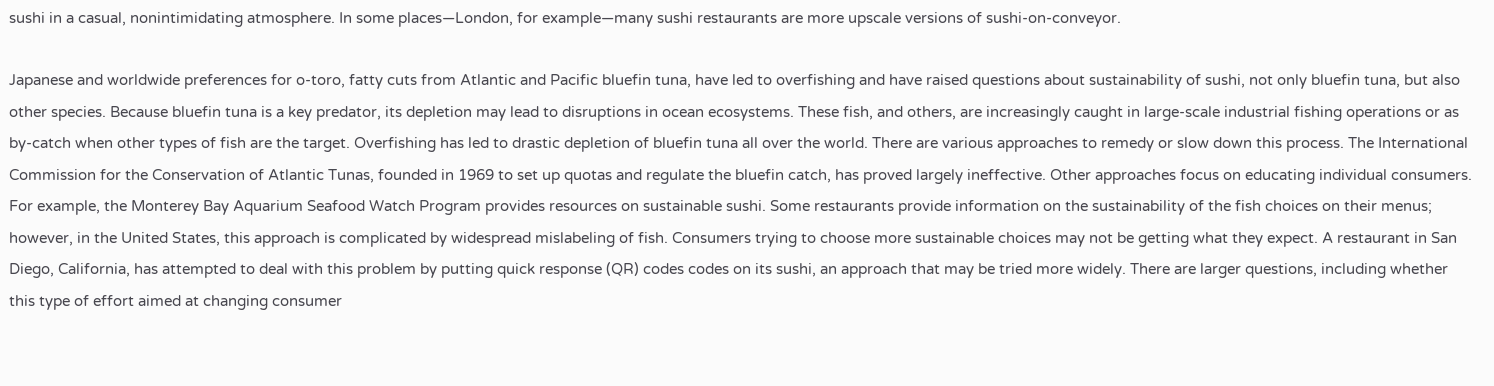sushi in a casual, nonintimidating atmosphere. In some places—London, for example—many sushi restaurants are more upscale versions of sushi-on-conveyor.

Japanese and worldwide preferences for o-toro, fatty cuts from Atlantic and Pacific bluefin tuna, have led to overfishing and have raised questions about sustainability of sushi, not only bluefin tuna, but also other species. Because bluefin tuna is a key predator, its depletion may lead to disruptions in ocean ecosystems. These fish, and others, are increasingly caught in large-scale industrial fishing operations or as by-catch when other types of fish are the target. Overfishing has led to drastic depletion of bluefin tuna all over the world. There are various approaches to remedy or slow down this process. The International Commission for the Conservation of Atlantic Tunas, founded in 1969 to set up quotas and regulate the bluefin catch, has proved largely ineffective. Other approaches focus on educating individual consumers. For example, the Monterey Bay Aquarium Seafood Watch Program provides resources on sustainable sushi. Some restaurants provide information on the sustainability of the fish choices on their menus; however, in the United States, this approach is complicated by widespread mislabeling of fish. Consumers trying to choose more sustainable choices may not be getting what they expect. A restaurant in San Diego, California, has attempted to deal with this problem by putting quick response (QR) codes codes on its sushi, an approach that may be tried more widely. There are larger questions, including whether this type of effort aimed at changing consumer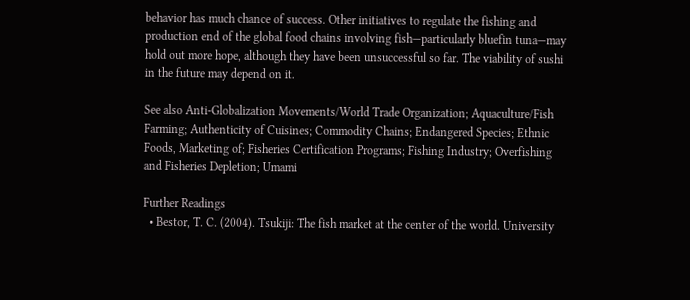behavior has much chance of success. Other initiatives to regulate the fishing and production end of the global food chains involving fish—particularly bluefin tuna—may hold out more hope, although they have been unsuccessful so far. The viability of sushi in the future may depend on it.

See also Anti-Globalization Movements/World Trade Organization; Aquaculture/Fish Farming; Authenticity of Cuisines; Commodity Chains; Endangered Species; Ethnic Foods, Marketing of; Fisheries Certification Programs; Fishing Industry; Overfishing and Fisheries Depletion; Umami

Further Readings
  • Bestor, T. C. (2004). Tsukiji: The fish market at the center of the world. University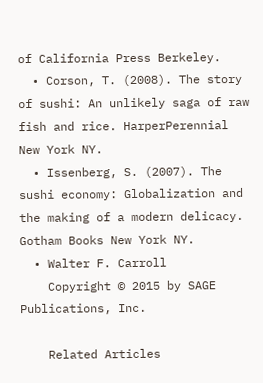of California Press Berkeley.
  • Corson, T. (2008). The story of sushi: An unlikely saga of raw fish and rice. HarperPerennial New York NY.
  • Issenberg, S. (2007). The sushi economy: Globalization and the making of a modern delicacy. Gotham Books New York NY.
  • Walter F. Carroll
    Copyright © 2015 by SAGE Publications, Inc.

    Related Articles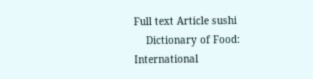Full text Article sushi
    Dictionary of Food: International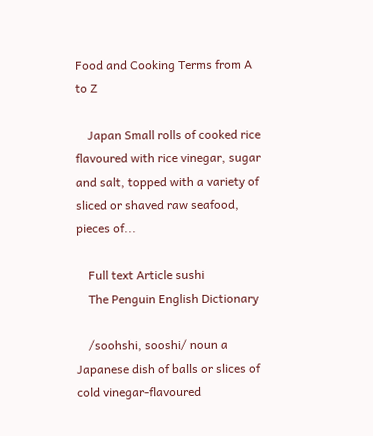Food and Cooking Terms from A to Z

    Japan Small rolls of cooked rice flavoured with rice vinegar, sugar and salt, topped with a variety of sliced or shaved raw seafood, pieces of...

    Full text Article sushi
    The Penguin English Dictionary

    /soohshi, sooshi/ noun a Japanese dish of balls or slices of cold vinegar-flavoured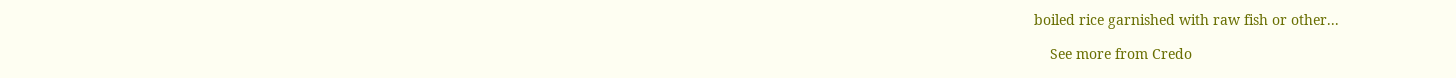boiled rice garnished with raw fish or other...

    See more from Credo